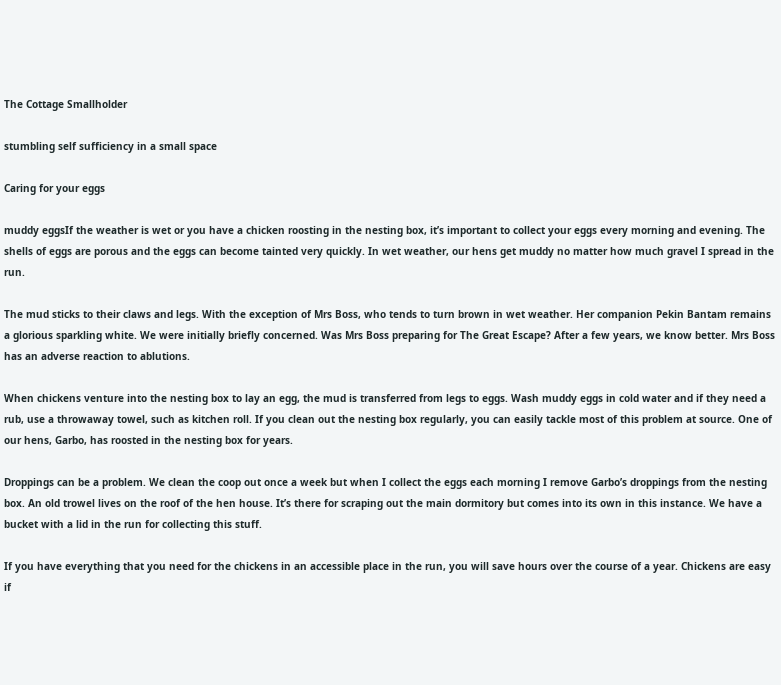The Cottage Smallholder

stumbling self sufficiency in a small space

Caring for your eggs

muddy eggsIf the weather is wet or you have a chicken roosting in the nesting box, it’s important to collect your eggs every morning and evening. The shells of eggs are porous and the eggs can become tainted very quickly. In wet weather, our hens get muddy no matter how much gravel I spread in the run.

The mud sticks to their claws and legs. With the exception of Mrs Boss, who tends to turn brown in wet weather. Her companion Pekin Bantam remains a glorious sparkling white. We were initially briefly concerned. Was Mrs Boss preparing for The Great Escape? After a few years, we know better. Mrs Boss has an adverse reaction to ablutions.

When chickens venture into the nesting box to lay an egg, the mud is transferred from legs to eggs. Wash muddy eggs in cold water and if they need a rub, use a throwaway towel, such as kitchen roll. If you clean out the nesting box regularly, you can easily tackle most of this problem at source. One of our hens, Garbo, has roosted in the nesting box for years.

Droppings can be a problem. We clean the coop out once a week but when I collect the eggs each morning I remove Garbo’s droppings from the nesting box. An old trowel lives on the roof of the hen house. It’s there for scraping out the main dormitory but comes into its own in this instance. We have a bucket with a lid in the run for collecting this stuff.

If you have everything that you need for the chickens in an accessible place in the run, you will save hours over the course of a year. Chickens are easy if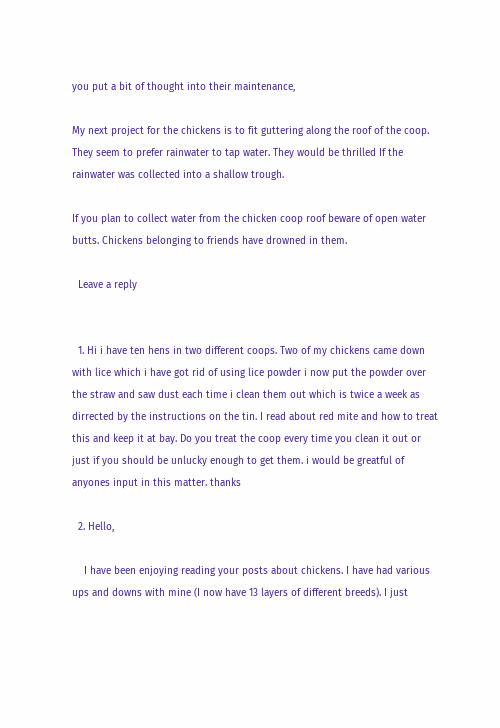you put a bit of thought into their maintenance,

My next project for the chickens is to fit guttering along the roof of the coop. They seem to prefer rainwater to tap water. They would be thrilled If the rainwater was collected into a shallow trough.

If you plan to collect water from the chicken coop roof beware of open water butts. Chickens belonging to friends have drowned in them.

  Leave a reply


  1. Hi i have ten hens in two different coops. Two of my chickens came down with lice which i have got rid of using lice powder i now put the powder over the straw and saw dust each time i clean them out which is twice a week as dirrected by the instructions on the tin. I read about red mite and how to treat this and keep it at bay. Do you treat the coop every time you clean it out or just if you should be unlucky enough to get them. i would be greatful of anyones input in this matter. thanks

  2. Hello,

    I have been enjoying reading your posts about chickens. I have had various ups and downs with mine (I now have 13 layers of different breeds). I just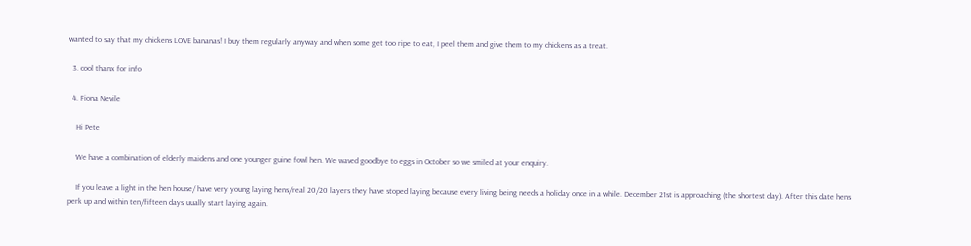wanted to say that my chickens LOVE bananas! I buy them regularly anyway and when some get too ripe to eat, I peel them and give them to my chickens as a treat.

  3. cool thanx for info

  4. Fiona Nevile

    Hi Pete

    We have a combination of elderly maidens and one younger guine fowl hen. We waved goodbye to eggs in October so we smiled at your enquiry.

    If you leave a light in the hen house/ have very young laying hens/real 20/20 layers they have stoped laying because every living being needs a holiday once in a while. December 21st is approaching (the shortest day). After this date hens perk up and within ten/fifteen days uually start laying again.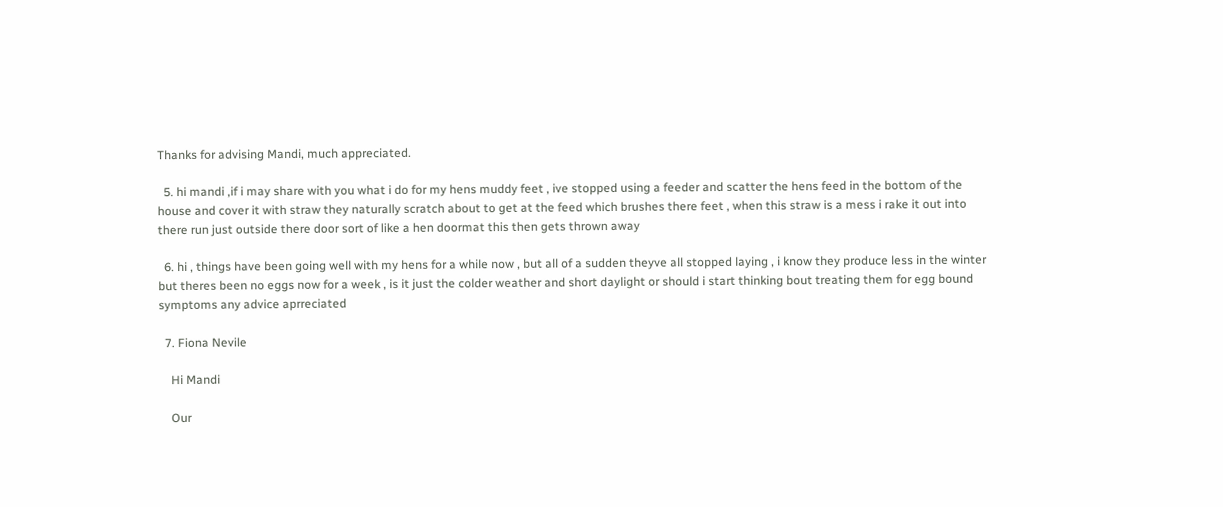Thanks for advising Mandi, much appreciated.

  5. hi mandi ,if i may share with you what i do for my hens muddy feet , ive stopped using a feeder and scatter the hens feed in the bottom of the house and cover it with straw they naturally scratch about to get at the feed which brushes there feet , when this straw is a mess i rake it out into there run just outside there door sort of like a hen doormat this then gets thrown away

  6. hi , things have been going well with my hens for a while now , but all of a sudden theyve all stopped laying , i know they produce less in the winter but theres been no eggs now for a week , is it just the colder weather and short daylight or should i start thinking bout treating them for egg bound symptoms any advice aprreciated

  7. Fiona Nevile

    Hi Mandi

    Our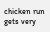chicken run gets very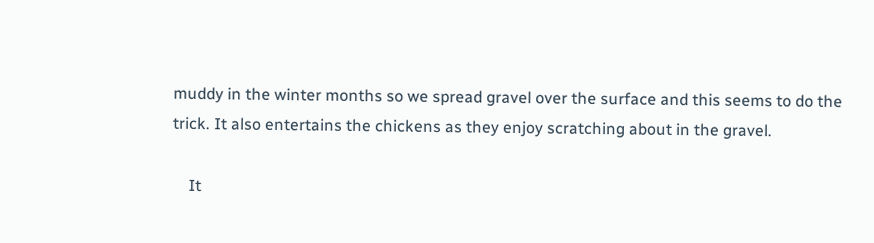muddy in the winter months so we spread gravel over the surface and this seems to do the trick. It also entertains the chickens as they enjoy scratching about in the gravel.

    It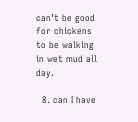can’t be good for chickens to be walking in wet mud all day.

  8. can I have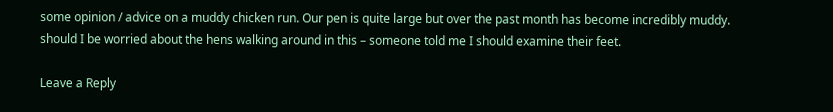some opinion / advice on a muddy chicken run. Our pen is quite large but over the past month has become incredibly muddy. should I be worried about the hens walking around in this – someone told me I should examine their feet.

Leave a Reply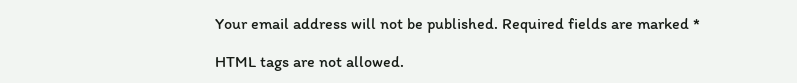Your email address will not be published. Required fields are marked *

HTML tags are not allowed.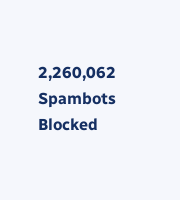2,260,062 Spambots Blocked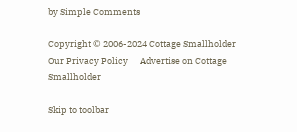by Simple Comments

Copyright © 2006-2024 Cottage Smallholder      Our Privacy Policy      Advertise on Cottage Smallholder

Skip to toolbar